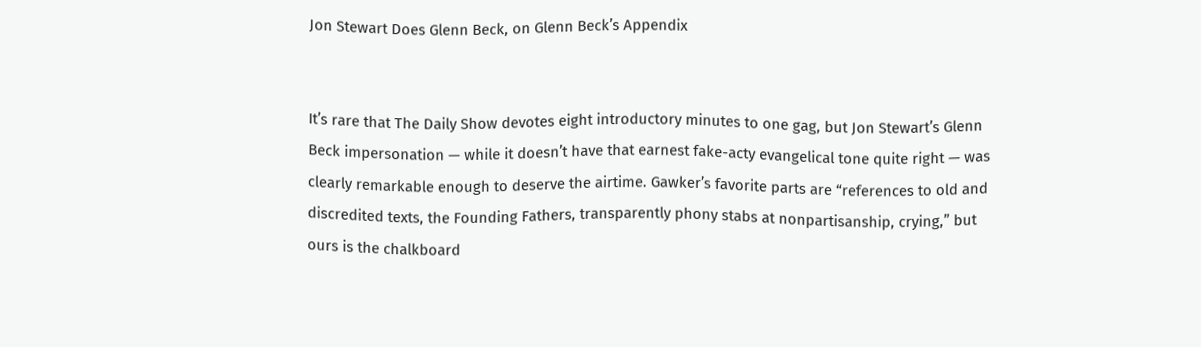Jon Stewart Does Glenn Beck, on Glenn Beck’s Appendix


It’s rare that The Daily Show devotes eight introductory minutes to one gag, but Jon Stewart’s Glenn Beck impersonation — while it doesn’t have that earnest fake-acty evangelical tone quite right — was clearly remarkable enough to deserve the airtime. Gawker’s favorite parts are “references to old and discredited texts, the Founding Fathers, transparently phony stabs at nonpartisanship, crying,” but ours is the chalkboard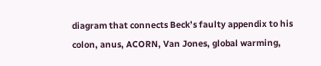diagram that connects Beck’s faulty appendix to his colon, anus, ACORN, Van Jones, global warming,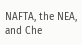NAFTA, the NEA, and Che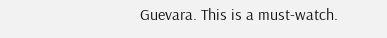Guevara. This is a must-watch.